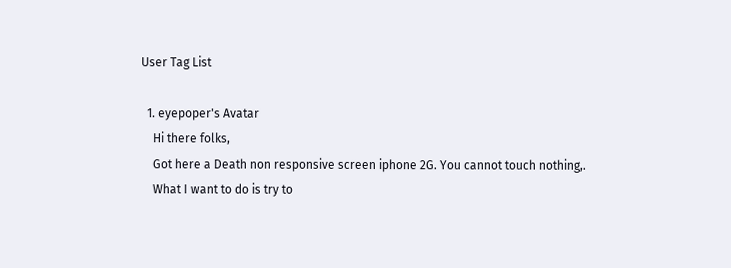User Tag List

  1. eyepoper's Avatar
    Hi there folks,
    Got here a Death non responsive screen iphone 2G. You cannot touch nothing,.
    What I want to do is try to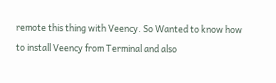remote this thing with Veency. So Wanted to know how to install Veency from Terminal and also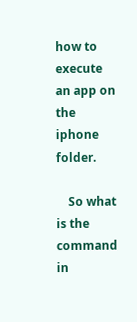how to execute an app on the iphone folder.

    So what is the command in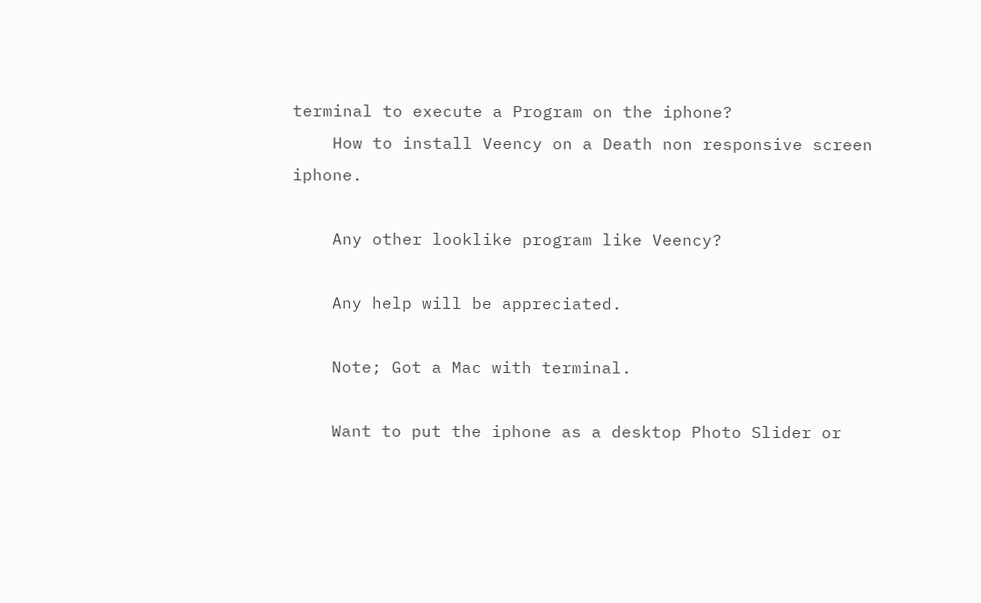terminal to execute a Program on the iphone?
    How to install Veency on a Death non responsive screen iphone.

    Any other looklike program like Veency?

    Any help will be appreciated.

    Note; Got a Mac with terminal.

    Want to put the iphone as a desktop Photo Slider or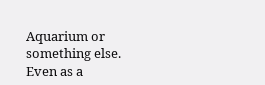Aquarium or something else. Even as a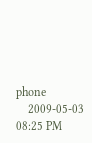phone
    2009-05-03 08:25 PM